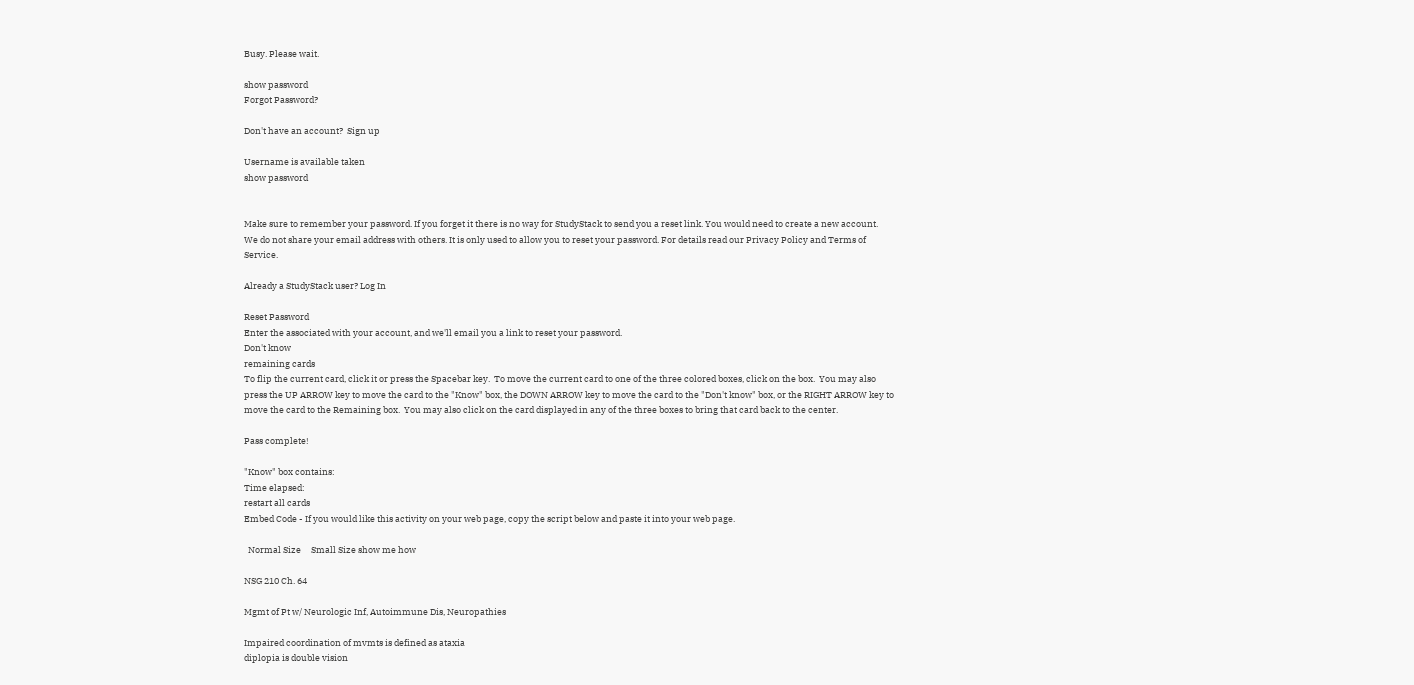Busy. Please wait.

show password
Forgot Password?

Don't have an account?  Sign up

Username is available taken
show password


Make sure to remember your password. If you forget it there is no way for StudyStack to send you a reset link. You would need to create a new account.
We do not share your email address with others. It is only used to allow you to reset your password. For details read our Privacy Policy and Terms of Service.

Already a StudyStack user? Log In

Reset Password
Enter the associated with your account, and we'll email you a link to reset your password.
Don't know
remaining cards
To flip the current card, click it or press the Spacebar key.  To move the current card to one of the three colored boxes, click on the box.  You may also press the UP ARROW key to move the card to the "Know" box, the DOWN ARROW key to move the card to the "Don't know" box, or the RIGHT ARROW key to move the card to the Remaining box.  You may also click on the card displayed in any of the three boxes to bring that card back to the center.

Pass complete!

"Know" box contains:
Time elapsed:
restart all cards
Embed Code - If you would like this activity on your web page, copy the script below and paste it into your web page.

  Normal Size     Small Size show me how

NSG 210 Ch. 64

Mgmt of Pt w/ Neurologic Inf, Autoimmune Dis, Neuropathies

Impaired coordination of mvmts is defined as ataxia
diplopia is double vision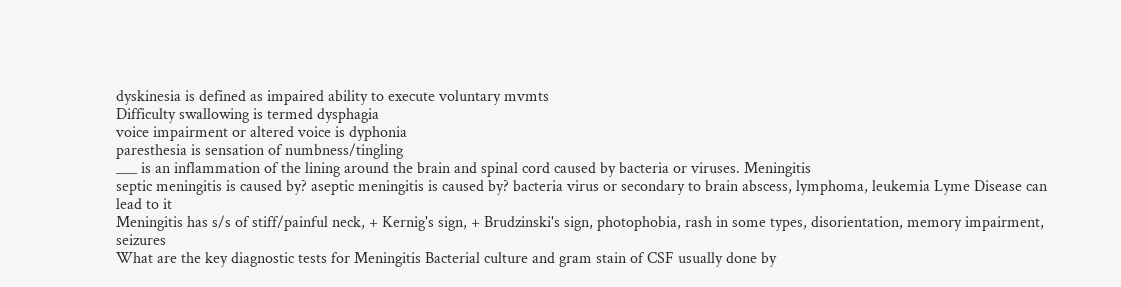dyskinesia is defined as impaired ability to execute voluntary mvmts
Difficulty swallowing is termed dysphagia
voice impairment or altered voice is dyphonia
paresthesia is sensation of numbness/tingling
___ is an inflammation of the lining around the brain and spinal cord caused by bacteria or viruses. Meningitis
septic meningitis is caused by? aseptic meningitis is caused by? bacteria virus or secondary to brain abscess, lymphoma, leukemia Lyme Disease can lead to it
Meningitis has s/s of stiff/painful neck, + Kernig's sign, + Brudzinski's sign, photophobia, rash in some types, disorientation, memory impairment, seizures
What are the key diagnostic tests for Meningitis Bacterial culture and gram stain of CSF usually done by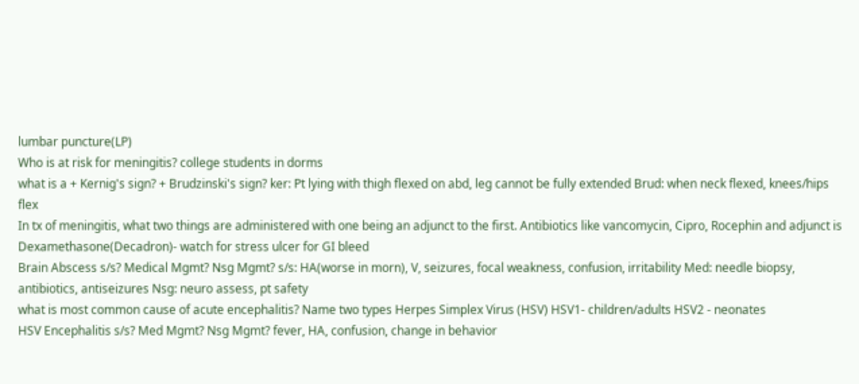lumbar puncture(LP)
Who is at risk for meningitis? college students in dorms
what is a + Kernig's sign? + Brudzinski's sign? ker: Pt lying with thigh flexed on abd, leg cannot be fully extended Brud: when neck flexed, knees/hips flex
In tx of meningitis, what two things are administered with one being an adjunct to the first. Antibiotics like vancomycin, Cipro, Rocephin and adjunct is Dexamethasone(Decadron)- watch for stress ulcer for GI bleed
Brain Abscess s/s? Medical Mgmt? Nsg Mgmt? s/s: HA(worse in morn), V, seizures, focal weakness, confusion, irritability Med: needle biopsy, antibiotics, antiseizures Nsg: neuro assess, pt safety
what is most common cause of acute encephalitis? Name two types Herpes Simplex Virus (HSV) HSV1- children/adults HSV2 - neonates
HSV Encephalitis s/s? Med Mgmt? Nsg Mgmt? fever, HA, confusion, change in behavior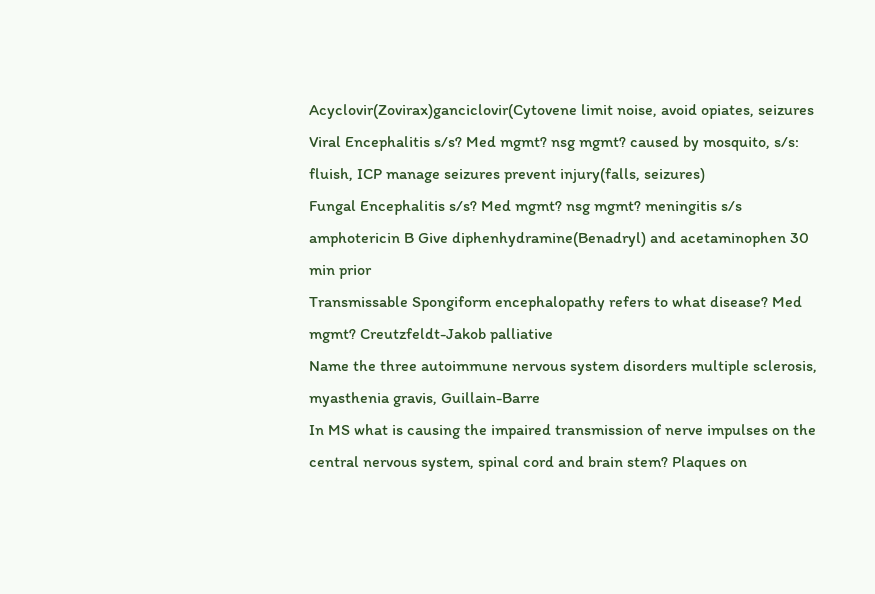Acyclovir(Zovirax)ganciclovir(Cytovene limit noise, avoid opiates, seizures
Viral Encephalitis s/s? Med mgmt? nsg mgmt? caused by mosquito, s/s: fluish, ICP manage seizures prevent injury(falls, seizures)
Fungal Encephalitis s/s? Med mgmt? nsg mgmt? meningitis s/s amphotericin B Give diphenhydramine(Benadryl) and acetaminophen 30 min prior
Transmissable Spongiform encephalopathy refers to what disease? Med mgmt? Creutzfeldt-Jakob palliative
Name the three autoimmune nervous system disorders multiple sclerosis, myasthenia gravis, Guillain-Barre
In MS what is causing the impaired transmission of nerve impulses on the central nervous system, spinal cord and brain stem? Plaques on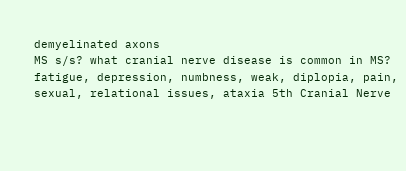demyelinated axons
MS s/s? what cranial nerve disease is common in MS? fatigue, depression, numbness, weak, diplopia, pain, sexual, relational issues, ataxia 5th Cranial Nerve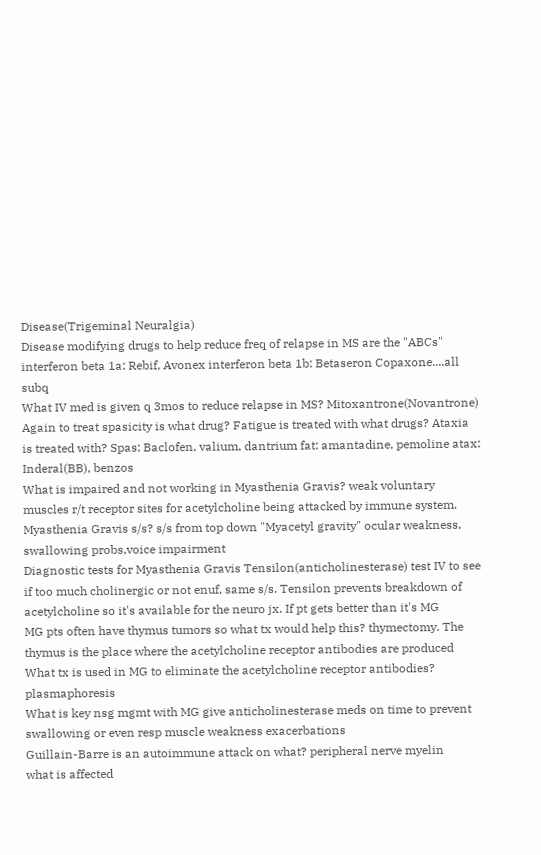Disease(Trigeminal Neuralgia)
Disease modifying drugs to help reduce freq of relapse in MS are the "ABCs" interferon beta 1a: Rebif, Avonex interferon beta 1b: Betaseron Copaxone....all subq
What IV med is given q 3mos to reduce relapse in MS? Mitoxantrone(Novantrone)
Again to treat spasicity is what drug? Fatigue is treated with what drugs? Ataxia is treated with? Spas: Baclofen, valium, dantrium fat: amantadine, pemoline atax: Inderal(BB), benzos
What is impaired and not working in Myasthenia Gravis? weak voluntary muscles r/t receptor sites for acetylcholine being attacked by immune system.
Myasthenia Gravis s/s? s/s from top down "Myacetyl gravity" ocular weakness, swallowing probs,voice impairment
Diagnostic tests for Myasthenia Gravis Tensilon(anticholinesterase) test IV to see if too much cholinergic or not enuf, same s/s. Tensilon prevents breakdown of acetylcholine so it's available for the neuro jx. If pt gets better than it's MG
MG pts often have thymus tumors so what tx would help this? thymectomy. The thymus is the place where the acetylcholine receptor antibodies are produced
What tx is used in MG to eliminate the acetylcholine receptor antibodies? plasmaphoresis
What is key nsg mgmt with MG give anticholinesterase meds on time to prevent swallowing or even resp muscle weakness exacerbations
Guillain-Barre is an autoimmune attack on what? peripheral nerve myelin
what is affected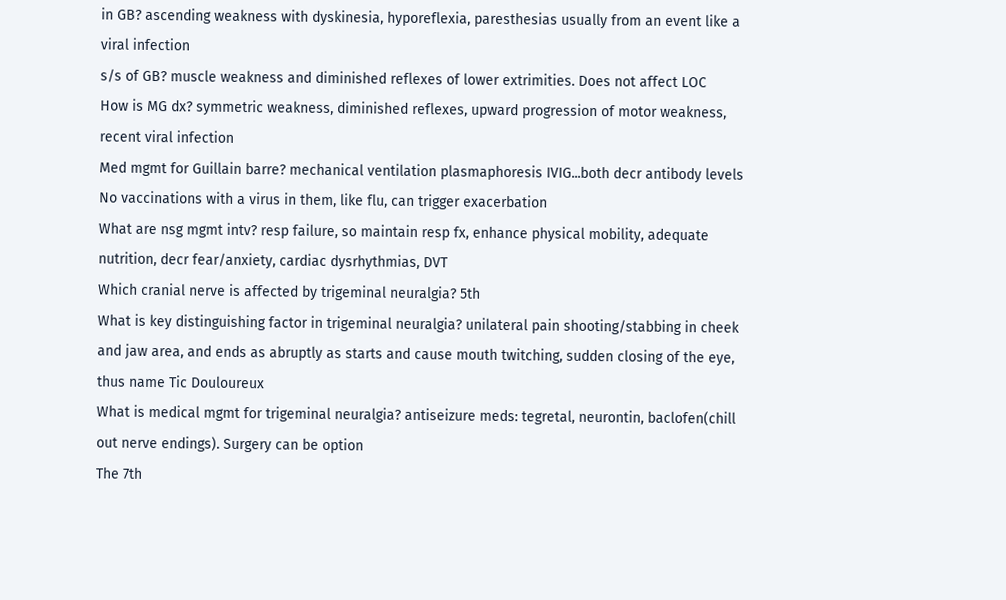in GB? ascending weakness with dyskinesia, hyporeflexia, paresthesias usually from an event like a viral infection
s/s of GB? muscle weakness and diminished reflexes of lower extrimities. Does not affect LOC
How is MG dx? symmetric weakness, diminished reflexes, upward progression of motor weakness, recent viral infection
Med mgmt for Guillain barre? mechanical ventilation plasmaphoresis IVIG...both decr antibody levels No vaccinations with a virus in them, like flu, can trigger exacerbation
What are nsg mgmt intv? resp failure, so maintain resp fx, enhance physical mobility, adequate nutrition, decr fear/anxiety, cardiac dysrhythmias, DVT
Which cranial nerve is affected by trigeminal neuralgia? 5th
What is key distinguishing factor in trigeminal neuralgia? unilateral pain shooting/stabbing in cheek and jaw area, and ends as abruptly as starts and cause mouth twitching, sudden closing of the eye, thus name Tic Douloureux
What is medical mgmt for trigeminal neuralgia? antiseizure meds: tegretal, neurontin, baclofen(chill out nerve endings). Surgery can be option
The 7th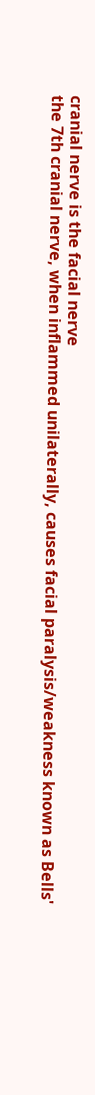cranial nerve is the facial nerve
the 7th cranial nerve, when inflammed unilaterally, causes facial paralysis/weakness known as Bells'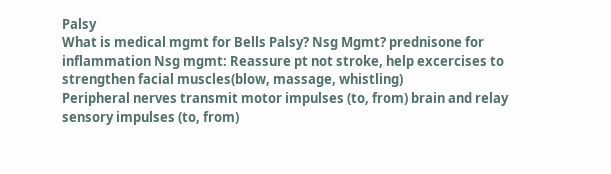Palsy
What is medical mgmt for Bells Palsy? Nsg Mgmt? prednisone for inflammation Nsg mgmt: Reassure pt not stroke, help excercises to strengthen facial muscles(blow, massage, whistling)
Peripheral nerves transmit motor impulses (to, from) brain and relay sensory impulses (to, from)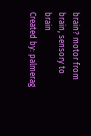brain? motor from brain, sensory to brain
Created by: palmerag